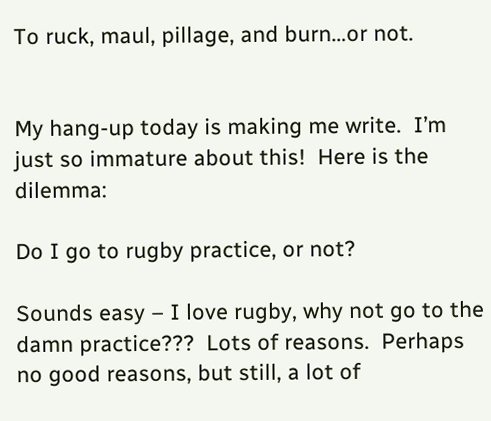To ruck, maul, pillage, and burn…or not.


My hang-up today is making me write.  I’m just so immature about this!  Here is the dilemma:

Do I go to rugby practice, or not?

Sounds easy – I love rugby, why not go to the damn practice???  Lots of reasons.  Perhaps no good reasons, but still, a lot of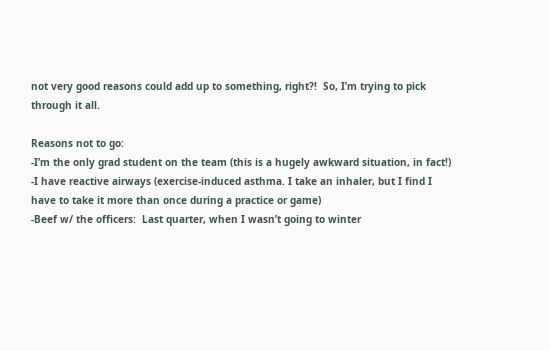not very good reasons could add up to something, right?!  So, I’m trying to pick through it all.

Reasons not to go:
-I’m the only grad student on the team (this is a hugely awkward situation, in fact!)
-I have reactive airways (exercise-induced asthma. I take an inhaler, but I find I have to take it more than once during a practice or game)
-Beef w/ the officers:  Last quarter, when I wasn’t going to winter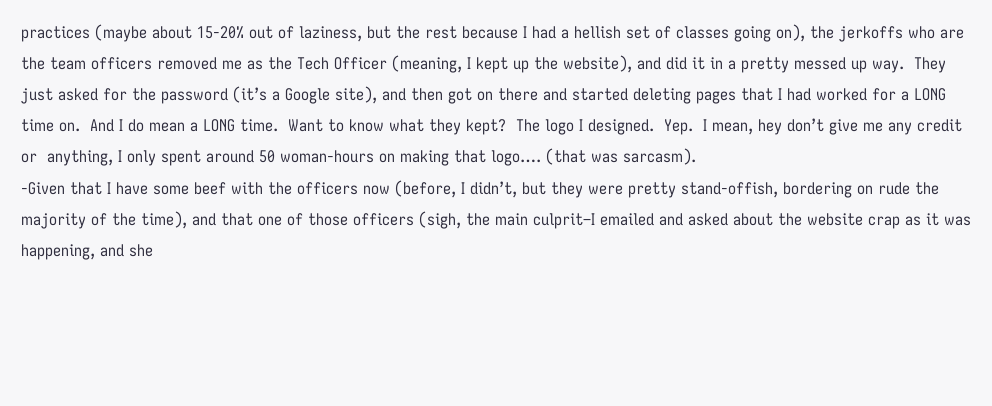practices (maybe about 15-20% out of laziness, but the rest because I had a hellish set of classes going on), the jerkoffs who are the team officers removed me as the Tech Officer (meaning, I kept up the website), and did it in a pretty messed up way.  They just asked for the password (it’s a Google site), and then got on there and started deleting pages that I had worked for a LONG time on.  And I do mean a LONG time.  Want to know what they kept?  The logo I designed.  Yep.  I mean, hey don’t give me any credit or  anything, I only spent around 50 woman-hours on making that logo…. (that was sarcasm).
-Given that I have some beef with the officers now (before, I didn’t, but they were pretty stand-offish, bordering on rude the majority of the time), and that one of those officers (sigh, the main culprit–I emailed and asked about the website crap as it was happening, and she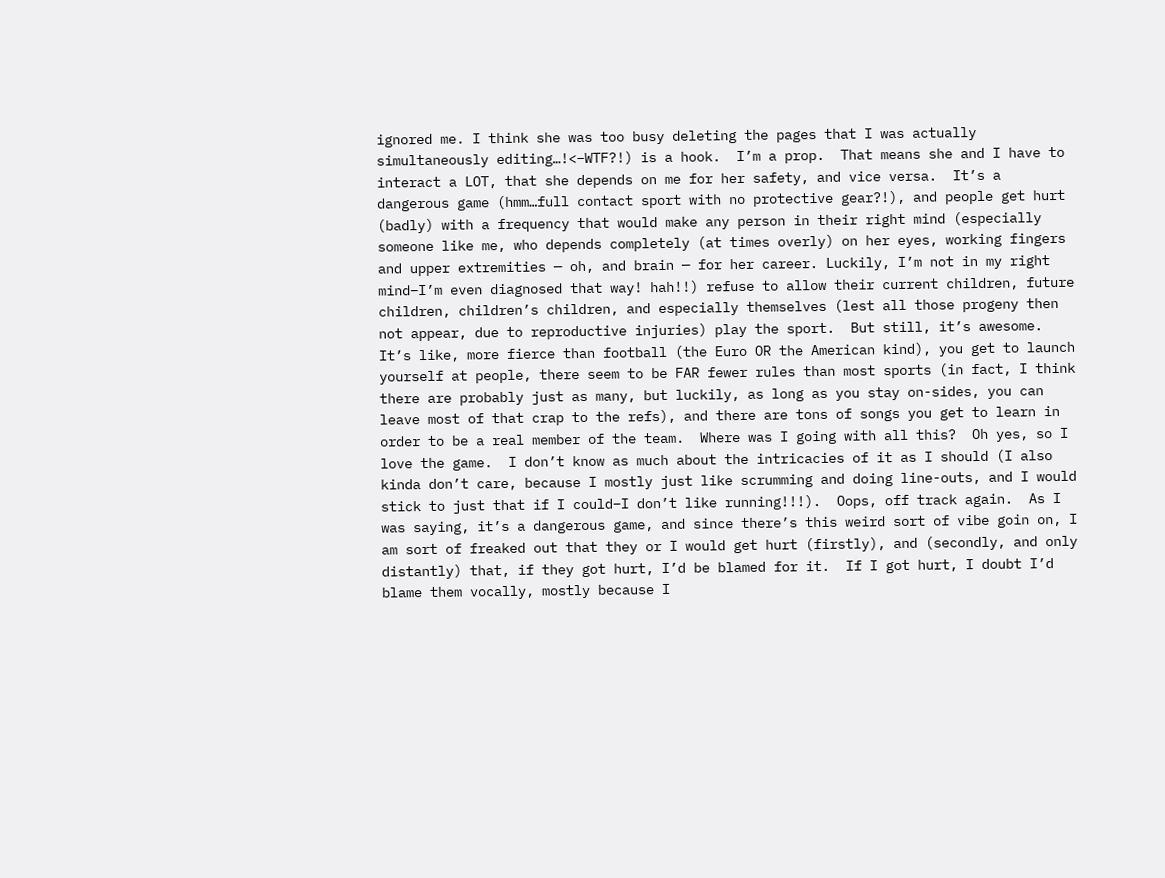ignored me. I think she was too busy deleting the pages that I was actually simultaneously editing…!<–WTF?!) is a hook.  I’m a prop.  That means she and I have to interact a LOT, that she depends on me for her safety, and vice versa.  It’s a dangerous game (hmm…full contact sport with no protective gear?!), and people get hurt (badly) with a frequency that would make any person in their right mind (especially someone like me, who depends completely (at times overly) on her eyes, working fingers and upper extremities — oh, and brain — for her career. Luckily, I’m not in my right mind–I’m even diagnosed that way! hah!!) refuse to allow their current children, future children, children’s children, and especially themselves (lest all those progeny then not appear, due to reproductive injuries) play the sport.  But still, it’s awesome.  It’s like, more fierce than football (the Euro OR the American kind), you get to launch yourself at people, there seem to be FAR fewer rules than most sports (in fact, I think there are probably just as many, but luckily, as long as you stay on-sides, you can leave most of that crap to the refs), and there are tons of songs you get to learn in order to be a real member of the team.  Where was I going with all this?  Oh yes, so I love the game.  I don’t know as much about the intricacies of it as I should (I also kinda don’t care, because I mostly just like scrumming and doing line-outs, and I would stick to just that if I could–I don’t like running!!!).  Oops, off track again.  As I was saying, it’s a dangerous game, and since there’s this weird sort of vibe goin on, I am sort of freaked out that they or I would get hurt (firstly), and (secondly, and only distantly) that, if they got hurt, I’d be blamed for it.  If I got hurt, I doubt I’d blame them vocally, mostly because I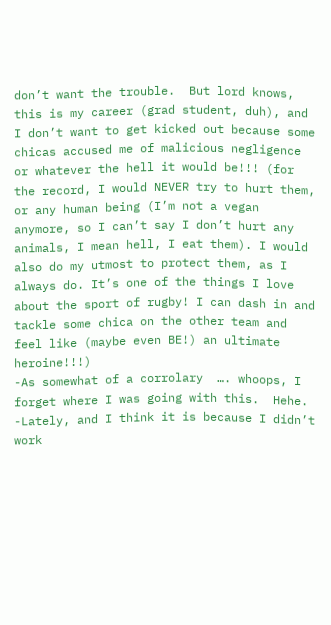don’t want the trouble.  But lord knows, this is my career (grad student, duh), and I don’t want to get kicked out because some chicas accused me of malicious negligence or whatever the hell it would be!!! (for the record, I would NEVER try to hurt them, or any human being (I’m not a vegan anymore, so I can’t say I don’t hurt any animals, I mean hell, I eat them). I would also do my utmost to protect them, as I always do. It’s one of the things I love about the sport of rugby! I can dash in and tackle some chica on the other team and feel like (maybe even BE!) an ultimate heroine!!!)
-As somewhat of a corrolary  …. whoops, I forget where I was going with this.  Hehe.
-Lately, and I think it is because I didn’t work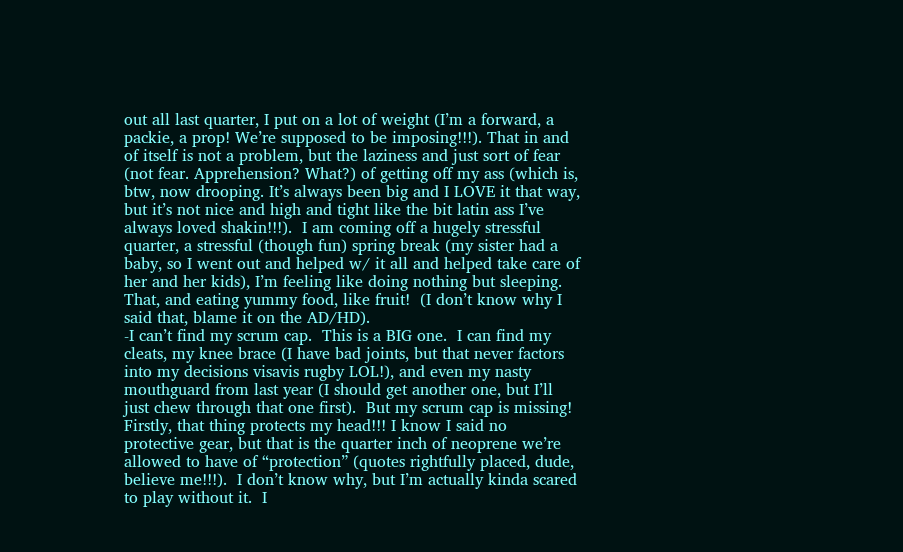out all last quarter, I put on a lot of weight (I’m a forward, a packie, a prop! We’re supposed to be imposing!!!). That in and of itself is not a problem, but the laziness and just sort of fear (not fear. Apprehension? What?) of getting off my ass (which is, btw, now drooping. It’s always been big and I LOVE it that way, but it’s not nice and high and tight like the bit latin ass I’ve always loved shakin!!!).  I am coming off a hugely stressful quarter, a stressful (though fun) spring break (my sister had a baby, so I went out and helped w/ it all and helped take care of her and her kids), I’m feeling like doing nothing but sleeping.  That, and eating yummy food, like fruit!  (I don’t know why I said that, blame it on the AD/HD).
-I can’t find my scrum cap.  This is a BIG one.  I can find my cleats, my knee brace (I have bad joints, but that never factors into my decisions visavis rugby LOL!), and even my nasty mouthguard from last year (I should get another one, but I’ll just chew through that one first).  But my scrum cap is missing!  Firstly, that thing protects my head!!! I know I said no protective gear, but that is the quarter inch of neoprene we’re allowed to have of “protection” (quotes rightfully placed, dude, believe me!!!).  I don’t know why, but I’m actually kinda scared to play without it.  I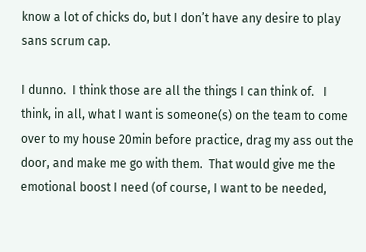know a lot of chicks do, but I don’t have any desire to play sans scrum cap.

I dunno.  I think those are all the things I can think of.   I think, in all, what I want is someone(s) on the team to come over to my house 20min before practice, drag my ass out the door, and make me go with them.  That would give me the emotional boost I need (of course, I want to be needed,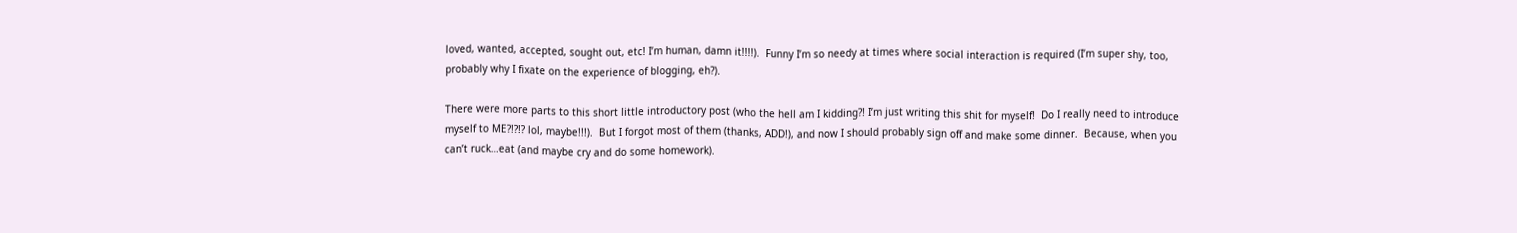loved, wanted, accepted, sought out, etc! I’m human, damn it!!!!).  Funny I’m so needy at times where social interaction is required (I’m super shy, too, probably why I fixate on the experience of blogging, eh?).

There were more parts to this short little introductory post (who the hell am I kidding?! I’m just writing this shit for myself!  Do I really need to introduce myself to ME?!?!? lol, maybe!!!).  But I forgot most of them (thanks, ADD!), and now I should probably sign off and make some dinner.  Because, when you can’t ruck…eat (and maybe cry and do some homework).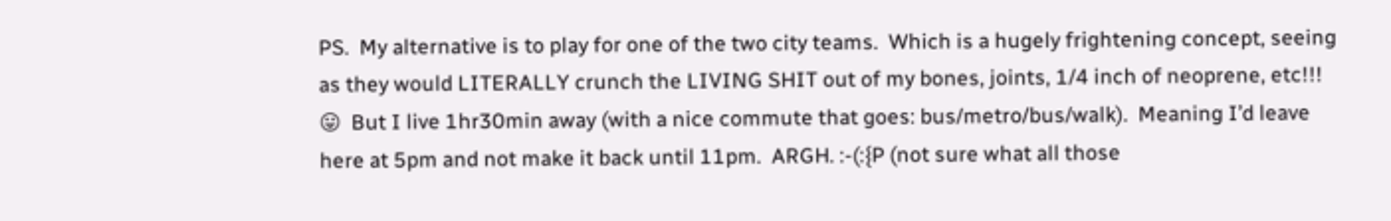PS.  My alternative is to play for one of the two city teams.  Which is a hugely frightening concept, seeing as they would LITERALLY crunch the LIVING SHIT out of my bones, joints, 1/4 inch of neoprene, etc!!! 😛  But I live 1hr30min away (with a nice commute that goes: bus/metro/bus/walk).  Meaning I’d leave here at 5pm and not make it back until 11pm.  ARGH. :-(:{P (not sure what all those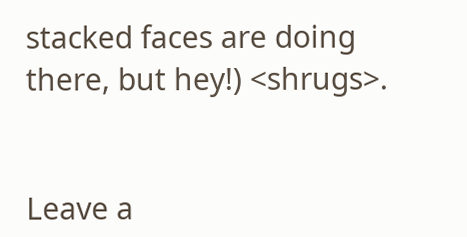stacked faces are doing there, but hey!) <shrugs>.


Leave a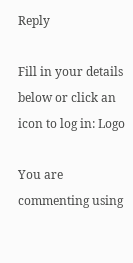Reply

Fill in your details below or click an icon to log in: Logo

You are commenting using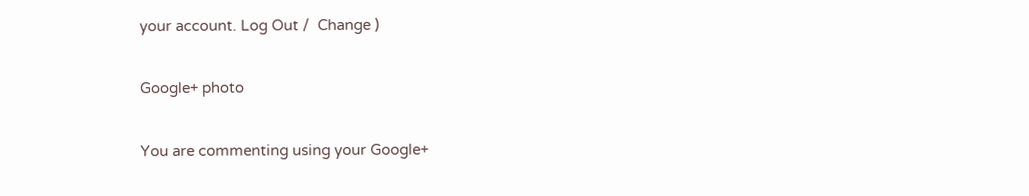your account. Log Out /  Change )

Google+ photo

You are commenting using your Google+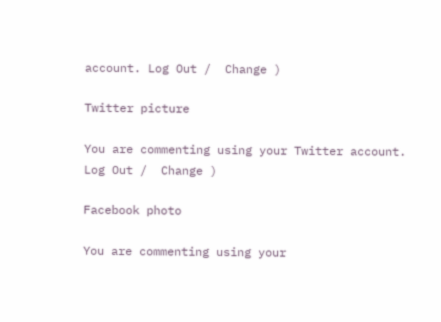account. Log Out /  Change )

Twitter picture

You are commenting using your Twitter account. Log Out /  Change )

Facebook photo

You are commenting using your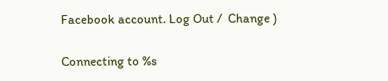Facebook account. Log Out /  Change )


Connecting to %s